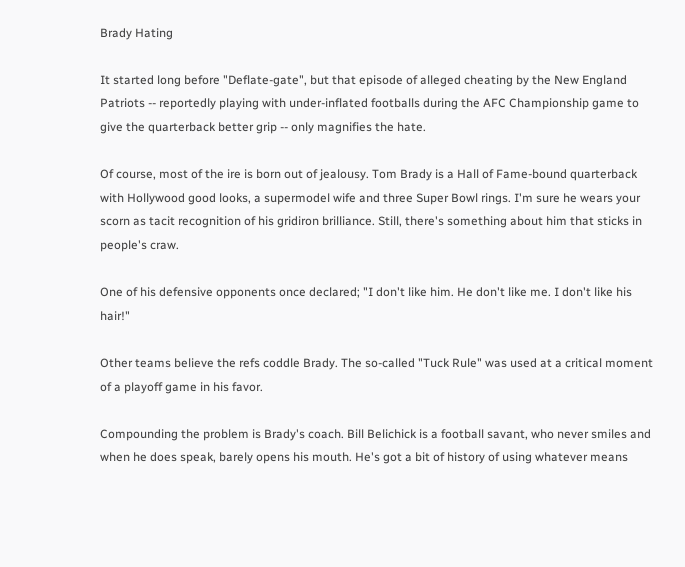Brady Hating

It started long before "Deflate-gate", but that episode of alleged cheating by the New England Patriots -- reportedly playing with under-inflated footballs during the AFC Championship game to give the quarterback better grip -- only magnifies the hate.

Of course, most of the ire is born out of jealousy. Tom Brady is a Hall of Fame-bound quarterback with Hollywood good looks, a supermodel wife and three Super Bowl rings. I'm sure he wears your scorn as tacit recognition of his gridiron brilliance. Still, there's something about him that sticks in people's craw.

One of his defensive opponents once declared; "I don't like him. He don't like me. I don't like his hair!"

Other teams believe the refs coddle Brady. The so-called "Tuck Rule" was used at a critical moment of a playoff game in his favor.

Compounding the problem is Brady's coach. Bill Belichick is a football savant, who never smiles and when he does speak, barely opens his mouth. He's got a bit of history of using whatever means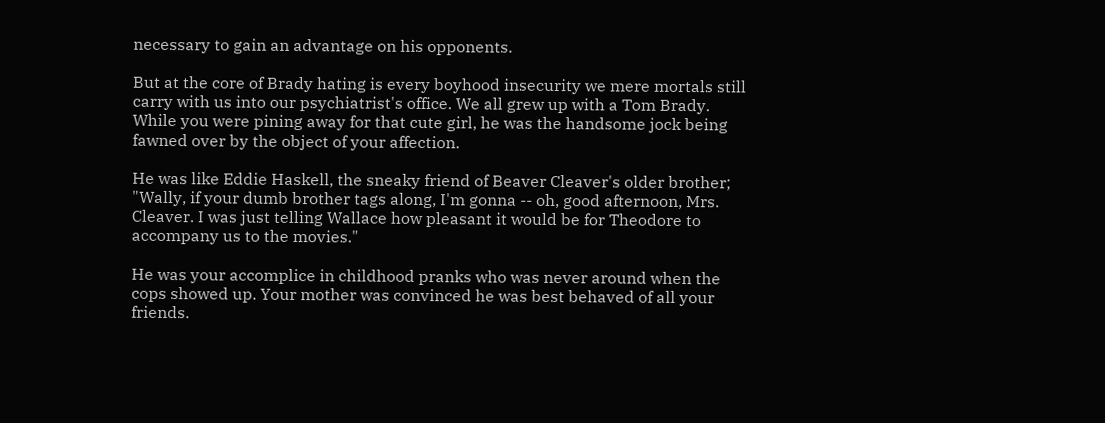necessary to gain an advantage on his opponents.

But at the core of Brady hating is every boyhood insecurity we mere mortals still carry with us into our psychiatrist's office. We all grew up with a Tom Brady. While you were pining away for that cute girl, he was the handsome jock being fawned over by the object of your affection.

He was like Eddie Haskell, the sneaky friend of Beaver Cleaver's older brother; "Wally, if your dumb brother tags along, I'm gonna -- oh, good afternoon, Mrs. Cleaver. I was just telling Wallace how pleasant it would be for Theodore to accompany us to the movies."

He was your accomplice in childhood pranks who was never around when the cops showed up. Your mother was convinced he was best behaved of all your friends.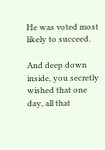He was voted most likely to succeed.

And deep down inside, you secretly wished that one day, all that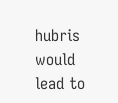hubris would lead to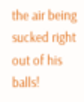the air being sucked right out of his balls!